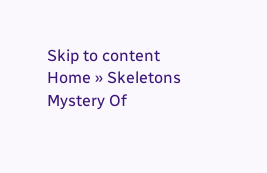Skip to content
Home » Skeletons Mystery Of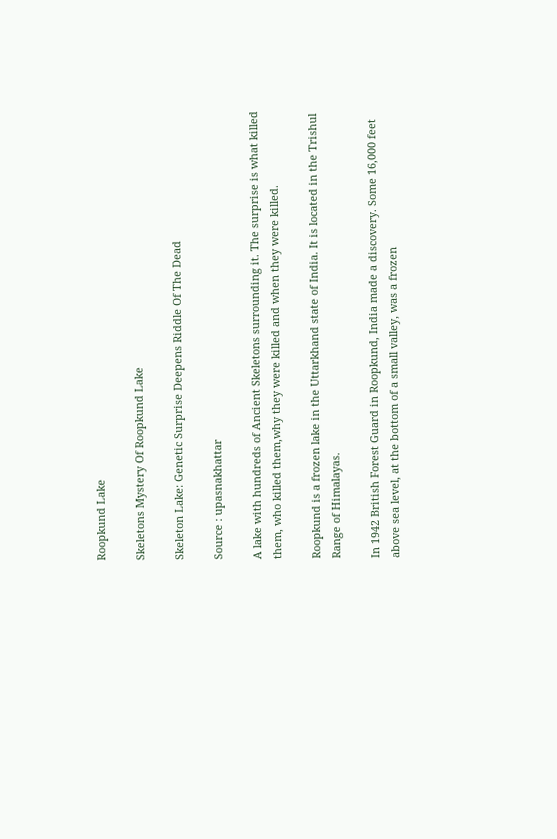Roopkund Lake

Skeletons Mystery Of Roopkund Lake

Skeleton Lake: Genetic Surprise Deepens Riddle Of The Dead

Source : upasnakhattar

A lake with hundreds of Ancient Skeletons surrounding it. The surprise is what killed them, who killed them,why they were killed and when they were killed.

Roopkund is a frozen lake in the Uttarkhand state of India. It is located in the Trishul Range of Himalayas.

In 1942 British Forest Guard in Roopkund, India made a discovery. Some 16,000 feet above sea level, at the bottom of a small valley, was a frozen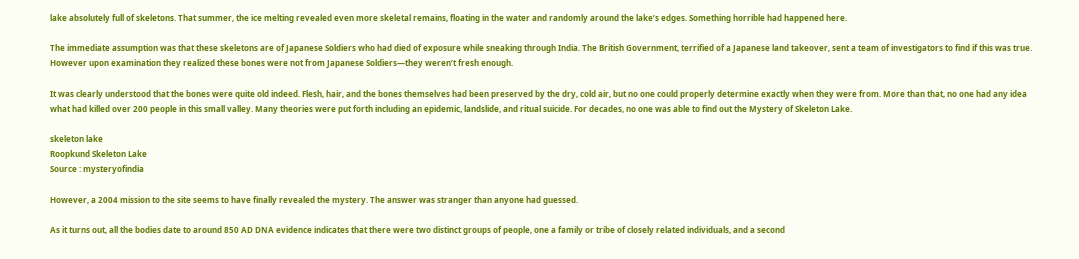lake absolutely full of skeletons. That summer, the ice melting revealed even more skeletal remains, floating in the water and randomly around the lake’s edges. Something horrible had happened here.

The immediate assumption was that these skeletons are of Japanese Soldiers who had died of exposure while sneaking through India. The British Government, terrified of a Japanese land takeover, sent a team of investigators to find if this was true. However upon examination they realized these bones were not from Japanese Soldiers—they weren’t fresh enough.

It was clearly understood that the bones were quite old indeed. Flesh, hair, and the bones themselves had been preserved by the dry, cold air, but no one could properly determine exactly when they were from. More than that, no one had any idea what had killed over 200 people in this small valley. Many theories were put forth including an epidemic, landslide, and ritual suicide. For decades, no one was able to find out the Mystery of Skeleton Lake.

skeleton lake
Roopkund Skeleton Lake
Source : mysteryofindia

However, a 2004 mission to the site seems to have finally revealed the mystery. The answer was stranger than anyone had guessed.

As it turns out, all the bodies date to around 850 AD DNA evidence indicates that there were two distinct groups of people, one a family or tribe of closely related individuals, and a second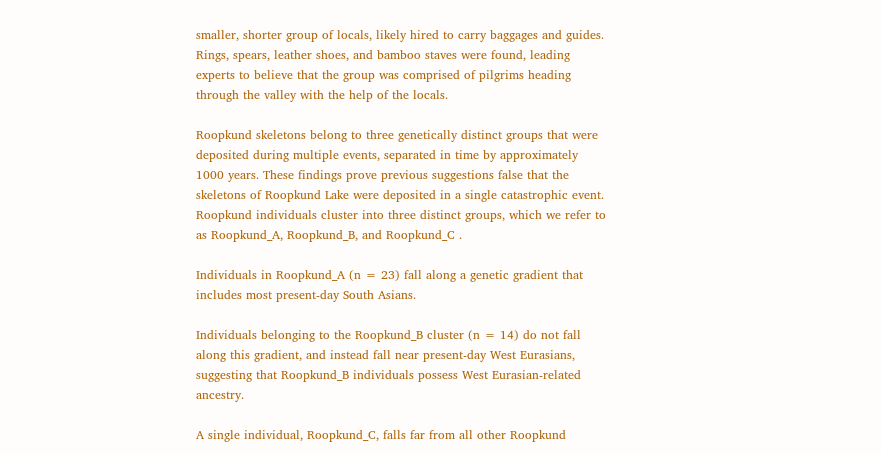smaller, shorter group of locals, likely hired to carry baggages and guides. Rings, spears, leather shoes, and bamboo staves were found, leading experts to believe that the group was comprised of pilgrims heading through the valley with the help of the locals.

Roopkund skeletons belong to three genetically distinct groups that were deposited during multiple events, separated in time by approximately 1000 years. These findings prove previous suggestions false that the skeletons of Roopkund Lake were deposited in a single catastrophic event. Roopkund individuals cluster into three distinct groups, which we refer to as Roopkund_A, Roopkund_B, and Roopkund_C .

Individuals in Roopkund_A (n = 23) fall along a genetic gradient that includes most present-day South Asians.

Individuals belonging to the Roopkund_B cluster (n = 14) do not fall along this gradient, and instead fall near present-day West Eurasians, suggesting that Roopkund_B individuals possess West Eurasian-related ancestry.

A single individual, Roopkund_C, falls far from all other Roopkund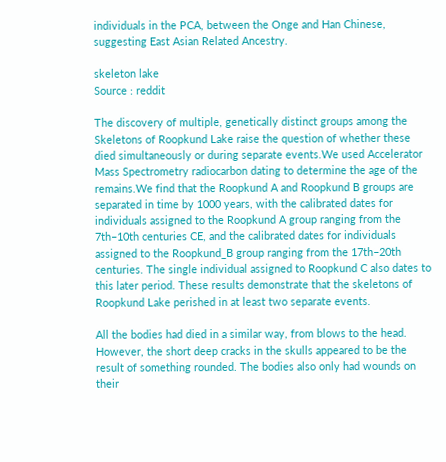individuals in the PCA, between the Onge and Han Chinese, suggesting East Asian Related Ancestry.

skeleton lake
Source : reddit

The discovery of multiple, genetically distinct groups among the Skeletons of Roopkund Lake raise the question of whether these died simultaneously or during separate events.We used Accelerator Mass Spectrometry radiocarbon dating to determine the age of the remains.We find that the Roopkund A and Roopkund B groups are separated in time by 1000 years, with the calibrated dates for individuals assigned to the Roopkund A group ranging from the 7th–10th centuries CE, and the calibrated dates for individuals assigned to the Roopkund_B group ranging from the 17th–20th centuries. The single individual assigned to Roopkund C also dates to this later period. These results demonstrate that the skeletons of Roopkund Lake perished in at least two separate events.

All the bodies had died in a similar way, from blows to the head. However, the short deep cracks in the skulls appeared to be the result of something rounded. The bodies also only had wounds on their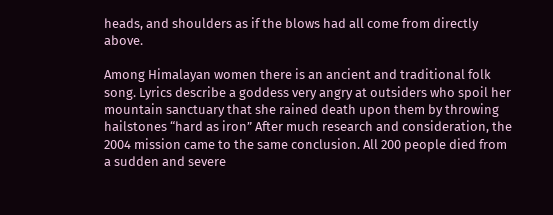heads, and shoulders as if the blows had all come from directly above.

Among Himalayan women there is an ancient and traditional folk song. Lyrics describe a goddess very angry at outsiders who spoil her mountain sanctuary that she rained death upon them by throwing hailstones “hard as iron” After much research and consideration, the 2004 mission came to the same conclusion. All 200 people died from a sudden and severe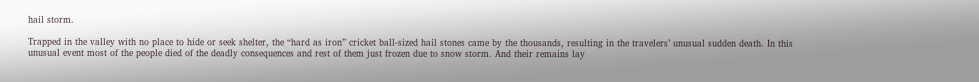hail storm.

Trapped in the valley with no place to hide or seek shelter, the “hard as iron” cricket ball-sized hail stones came by the thousands, resulting in the travelers’ unusual sudden death. In this unusual event most of the people died of the deadly consequences and rest of them just frozen due to snow storm. And their remains lay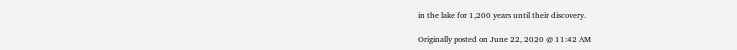in the lake for 1,200 years until their discovery.

Originally posted on June 22, 2020 @ 11:42 AM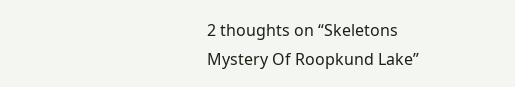2 thoughts on “Skeletons Mystery Of Roopkund Lake”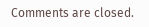Comments are closed.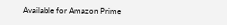Available for Amazon Prime